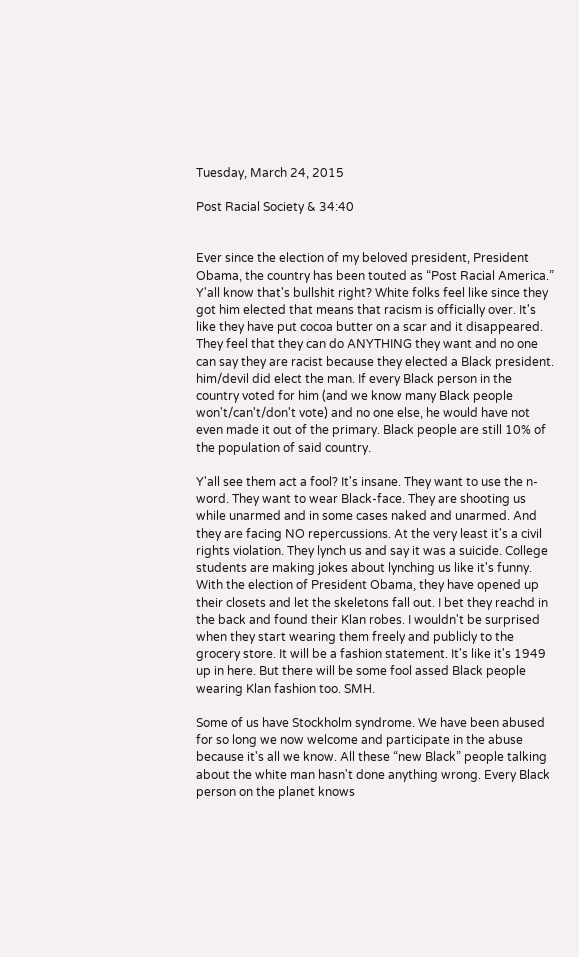Tuesday, March 24, 2015

Post Racial Society & 34:40


Ever since the election of my beloved president, President Obama, the country has been touted as “Post Racial America.” Y'all know that's bullshit right? White folks feel like since they got him elected that means that racism is officially over. It's like they have put cocoa butter on a scar and it disappeared. They feel that they can do ANYTHING they want and no one can say they are racist because they elected a Black president. him/devil did elect the man. If every Black person in the country voted for him (and we know many Black people won't/can't/don't vote) and no one else, he would have not even made it out of the primary. Black people are still 10% of the population of said country.

Y'all see them act a fool? It's insane. They want to use the n-word. They want to wear Black-face. They are shooting us while unarmed and in some cases naked and unarmed. And they are facing NO repercussions. At the very least it's a civil rights violation. They lynch us and say it was a suicide. College students are making jokes about lynching us like it's funny. With the election of President Obama, they have opened up their closets and let the skeletons fall out. I bet they reachd in the back and found their Klan robes. I wouldn't be surprised when they start wearing them freely and publicly to the grocery store. It will be a fashion statement. It's like it's 1949 up in here. But there will be some fool assed Black people wearing Klan fashion too. SMH.

Some of us have Stockholm syndrome. We have been abused for so long we now welcome and participate in the abuse because it's all we know. All these “new Black” people talking about the white man hasn't done anything wrong. Every Black person on the planet knows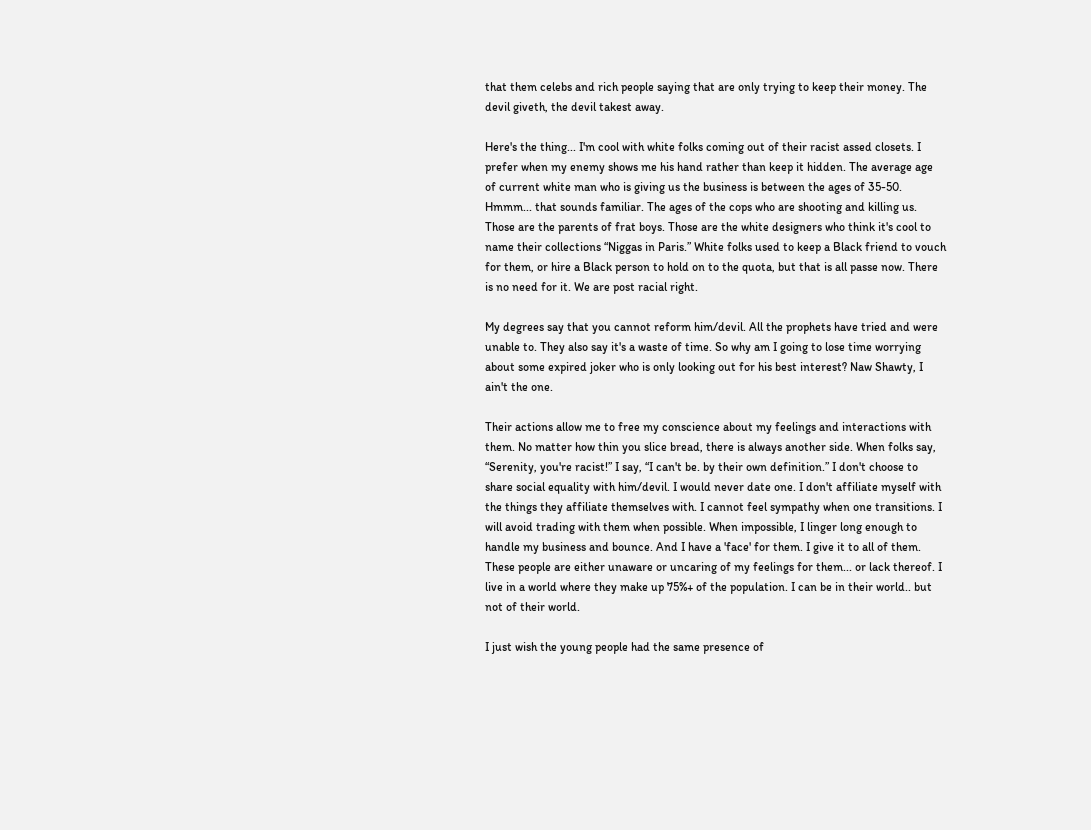that them celebs and rich people saying that are only trying to keep their money. The devil giveth, the devil takest away.

Here's the thing... I'm cool with white folks coming out of their racist assed closets. I prefer when my enemy shows me his hand rather than keep it hidden. The average age of current white man who is giving us the business is between the ages of 35-50. Hmmm... that sounds familiar. The ages of the cops who are shooting and killing us. Those are the parents of frat boys. Those are the white designers who think it's cool to name their collections “Niggas in Paris.” White folks used to keep a Black friend to vouch for them, or hire a Black person to hold on to the quota, but that is all passe now. There is no need for it. We are post racial right.

My degrees say that you cannot reform him/devil. All the prophets have tried and were unable to. They also say it's a waste of time. So why am I going to lose time worrying about some expired joker who is only looking out for his best interest? Naw Shawty, I ain't the one.

Their actions allow me to free my conscience about my feelings and interactions with them. No matter how thin you slice bread, there is always another side. When folks say, “Serenity, you're racist!” I say, “I can't be. by their own definition.” I don't choose to share social equality with him/devil. I would never date one. I don't affiliate myself with the things they affiliate themselves with. I cannot feel sympathy when one transitions. I will avoid trading with them when possible. When impossible, I linger long enough to handle my business and bounce. And I have a 'face' for them. I give it to all of them. These people are either unaware or uncaring of my feelings for them... or lack thereof. I live in a world where they make up 75%+ of the population. I can be in their world.. but not of their world.

I just wish the young people had the same presence of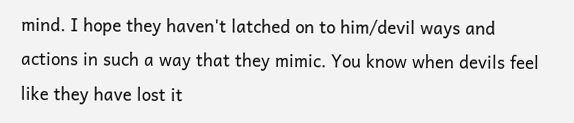mind. I hope they haven't latched on to him/devil ways and actions in such a way that they mimic. You know when devils feel like they have lost it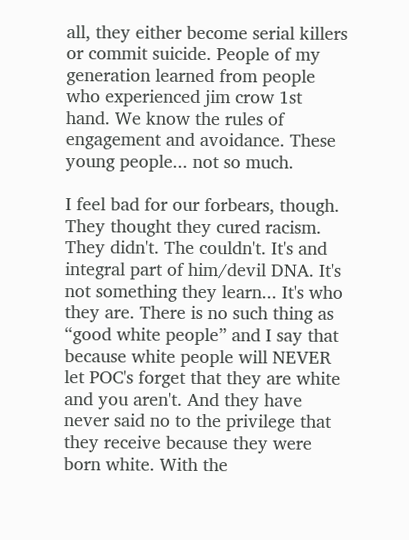all, they either become serial killers or commit suicide. People of my generation learned from people who experienced jim crow 1st hand. We know the rules of engagement and avoidance. These young people... not so much.

I feel bad for our forbears, though. They thought they cured racism. They didn't. The couldn't. It's and integral part of him/devil DNA. It's not something they learn... It's who they are. There is no such thing as “good white people” and I say that because white people will NEVER let POC's forget that they are white and you aren't. And they have never said no to the privilege that they receive because they were born white. With the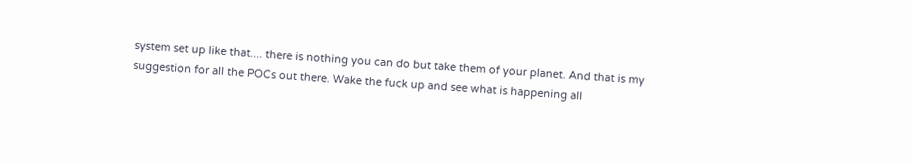system set up like that.... there is nothing you can do but take them of your planet. And that is my suggestion for all the POCs out there. Wake the fuck up and see what is happening all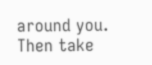around you. Then take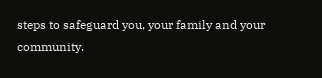steps to safeguard you, your family and your community.